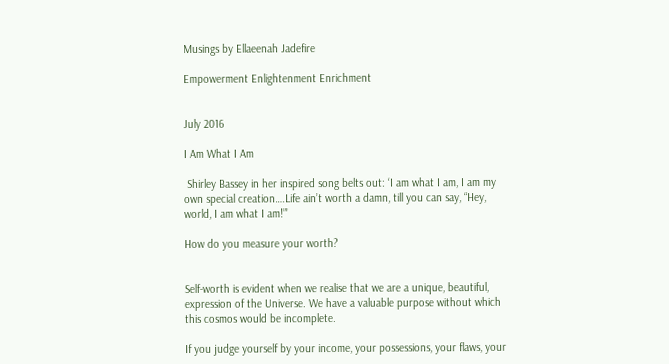Musings by Ellaeenah Jadefire

Empowerment Enlightenment Enrichment


July 2016

I Am What I Am

 Shirley Bassey in her inspired song belts out: ‘I am what I am, I am my own special creation….Life ain’t worth a damn, till you can say, “Hey, world, I am what I am!”’

How do you measure your worth?


Self-worth is evident when we realise that we are a unique, beautiful, expression of the Universe. We have a valuable purpose without which this cosmos would be incomplete.

If you judge yourself by your income, your possessions, your flaws, your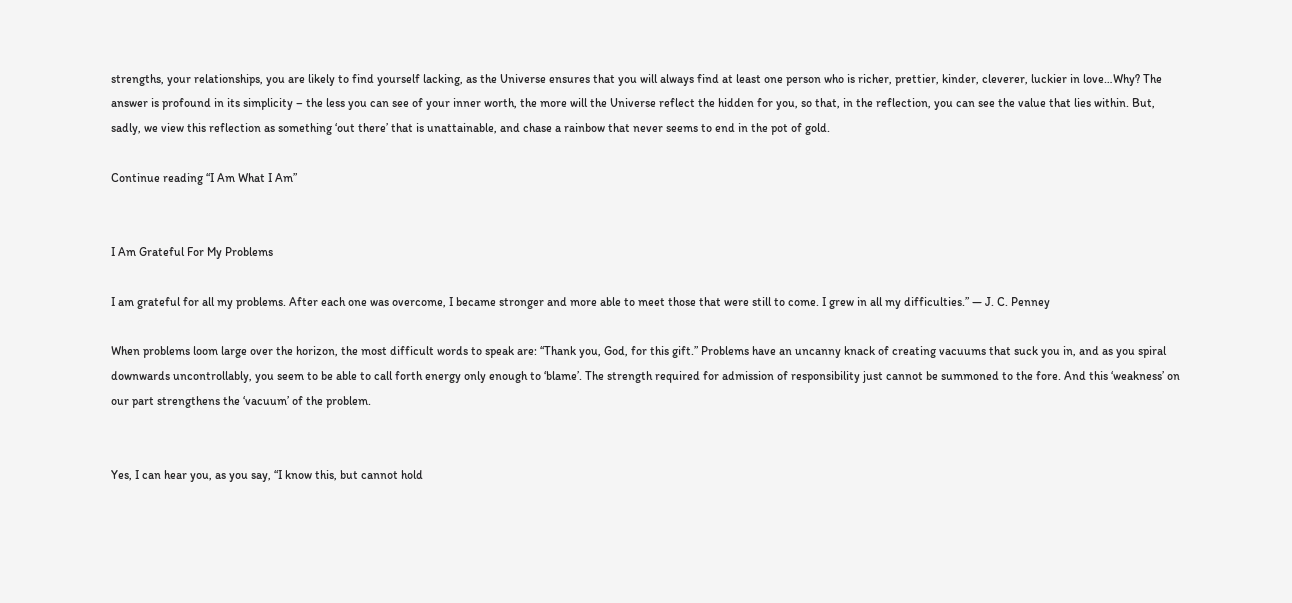strengths, your relationships, you are likely to find yourself lacking, as the Universe ensures that you will always find at least one person who is richer, prettier, kinder, cleverer, luckier in love…Why? The answer is profound in its simplicity – the less you can see of your inner worth, the more will the Universe reflect the hidden for you, so that, in the reflection, you can see the value that lies within. But, sadly, we view this reflection as something ‘out there’ that is unattainable, and chase a rainbow that never seems to end in the pot of gold.

Continue reading “I Am What I Am”


I Am Grateful For My Problems

I am grateful for all my problems. After each one was overcome, I became stronger and more able to meet those that were still to come. I grew in all my difficulties.” — J. C. Penney

When problems loom large over the horizon, the most difficult words to speak are: “Thank you, God, for this gift.” Problems have an uncanny knack of creating vacuums that suck you in, and as you spiral downwards uncontrollably, you seem to be able to call forth energy only enough to ‘blame’. The strength required for admission of responsibility just cannot be summoned to the fore. And this ‘weakness’ on our part strengthens the ‘vacuum’ of the problem.


Yes, I can hear you, as you say, “I know this, but cannot hold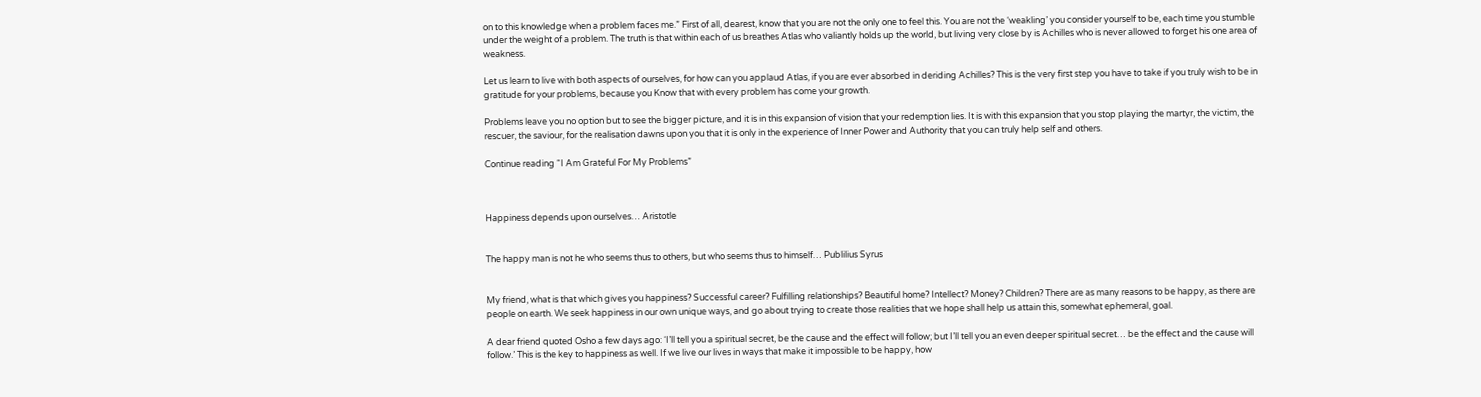on to this knowledge when a problem faces me.” First of all, dearest, know that you are not the only one to feel this. You are not the ‘weakling’ you consider yourself to be, each time you stumble under the weight of a problem. The truth is that within each of us breathes Atlas who valiantly holds up the world, but living very close by is Achilles who is never allowed to forget his one area of weakness.

Let us learn to live with both aspects of ourselves, for how can you applaud Atlas, if you are ever absorbed in deriding Achilles? This is the very first step you have to take if you truly wish to be in gratitude for your problems, because you Know that with every problem has come your growth.

Problems leave you no option but to see the bigger picture, and it is in this expansion of vision that your redemption lies. It is with this expansion that you stop playing the martyr, the victim, the rescuer, the saviour, for the realisation dawns upon you that it is only in the experience of Inner Power and Authority that you can truly help self and others.

Continue reading “I Am Grateful For My Problems”



Happiness depends upon ourselves… Aristotle


The happy man is not he who seems thus to others, but who seems thus to himself… Publilius Syrus


My friend, what is that which gives you happiness? Successful career? Fulfilling relationships? Beautiful home? Intellect? Money? Children? There are as many reasons to be happy, as there are people on earth. We seek happiness in our own unique ways, and go about trying to create those realities that we hope shall help us attain this, somewhat ephemeral, goal.

A dear friend quoted Osho a few days ago: ‘I’ll tell you a spiritual secret, be the cause and the effect will follow; but I’ll tell you an even deeper spiritual secret… be the effect and the cause will follow.’ This is the key to happiness as well. If we live our lives in ways that make it impossible to be happy, how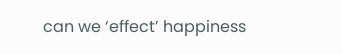can we ‘effect’ happiness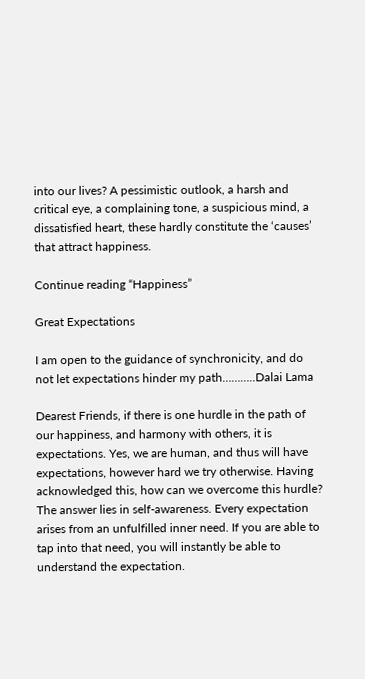into our lives? A pessimistic outlook, a harsh and critical eye, a complaining tone, a suspicious mind, a dissatisfied heart, these hardly constitute the ‘causes’ that attract happiness.

Continue reading “Happiness”

Great Expectations

I am open to the guidance of synchronicity, and do not let expectations hinder my path………..Dalai Lama

Dearest Friends, if there is one hurdle in the path of our happiness, and harmony with others, it is expectations. Yes, we are human, and thus will have expectations, however hard we try otherwise. Having acknowledged this, how can we overcome this hurdle? The answer lies in self-awareness. Every expectation arises from an unfulfilled inner need. If you are able to tap into that need, you will instantly be able to understand the expectation.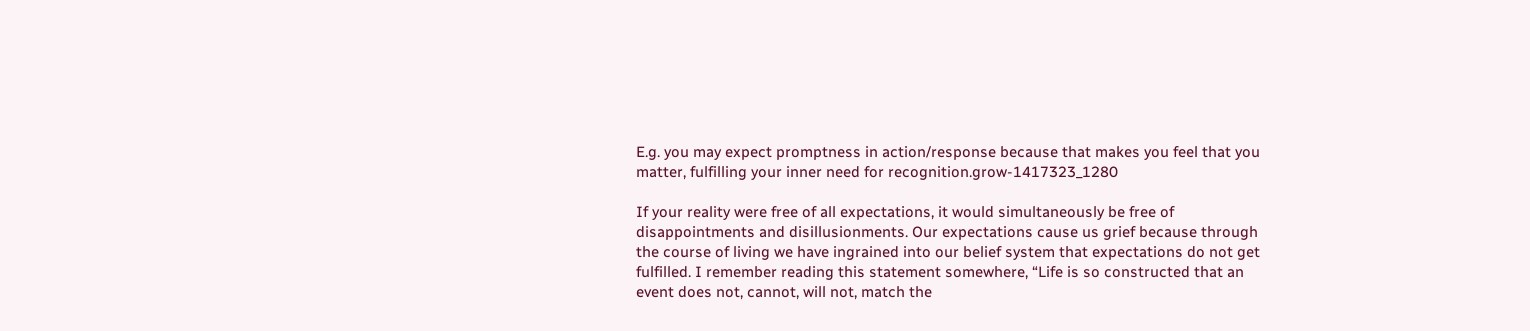E.g. you may expect promptness in action/response because that makes you feel that you matter, fulfilling your inner need for recognition.grow-1417323_1280

If your reality were free of all expectations, it would simultaneously be free of disappointments and disillusionments. Our expectations cause us grief because through the course of living we have ingrained into our belief system that expectations do not get fulfilled. I remember reading this statement somewhere, “Life is so constructed that an event does not, cannot, will not, match the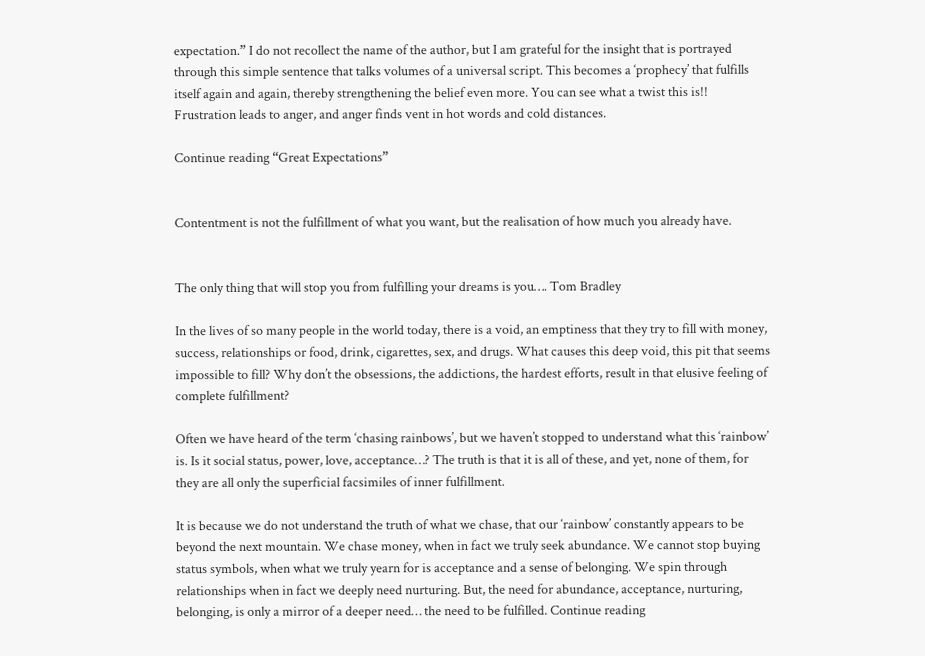expectation.” I do not recollect the name of the author, but I am grateful for the insight that is portrayed through this simple sentence that talks volumes of a universal script. This becomes a ‘prophecy’ that fulfills itself again and again, thereby strengthening the belief even more. You can see what a twist this is!! Frustration leads to anger, and anger finds vent in hot words and cold distances.

Continue reading “Great Expectations”


Contentment is not the fulfillment of what you want, but the realisation of how much you already have.


The only thing that will stop you from fulfilling your dreams is you…. Tom Bradley

In the lives of so many people in the world today, there is a void, an emptiness that they try to fill with money, success, relationships or food, drink, cigarettes, sex, and drugs. What causes this deep void, this pit that seems impossible to fill? Why don’t the obsessions, the addictions, the hardest efforts, result in that elusive feeling of complete fulfillment?

Often we have heard of the term ‘chasing rainbows’, but we haven’t stopped to understand what this ‘rainbow’ is. Is it social status, power, love, acceptance…? The truth is that it is all of these, and yet, none of them, for they are all only the superficial facsimiles of inner fulfillment.

It is because we do not understand the truth of what we chase, that our ‘rainbow’ constantly appears to be beyond the next mountain. We chase money, when in fact we truly seek abundance. We cannot stop buying status symbols, when what we truly yearn for is acceptance and a sense of belonging. We spin through relationships when in fact we deeply need nurturing. But, the need for abundance, acceptance, nurturing, belonging, is only a mirror of a deeper need… the need to be fulfilled. Continue reading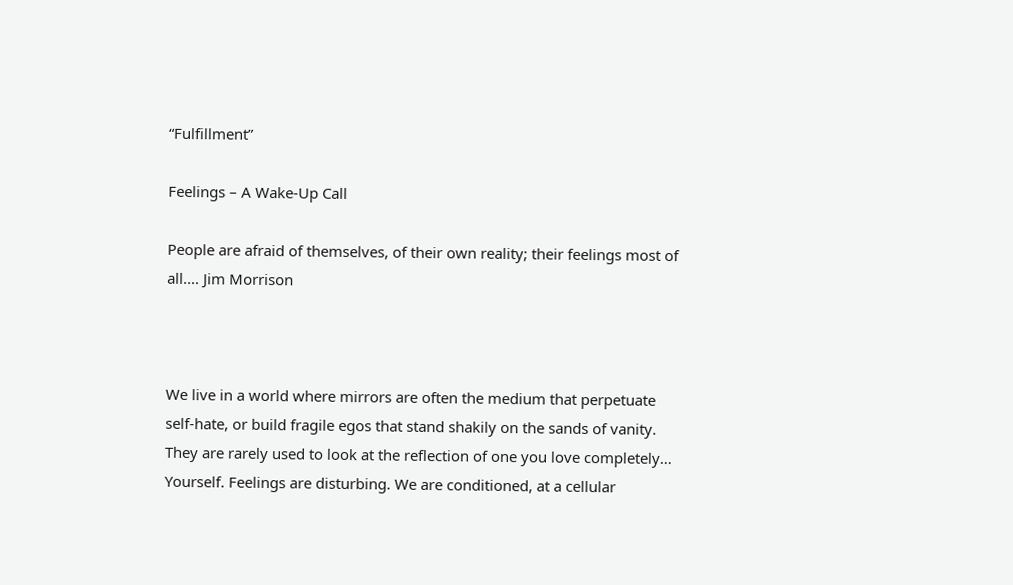“Fulfillment”

Feelings – A Wake-Up Call

People are afraid of themselves, of their own reality; their feelings most of all.… Jim Morrison



We live in a world where mirrors are often the medium that perpetuate self-hate, or build fragile egos that stand shakily on the sands of vanity. They are rarely used to look at the reflection of one you love completely… Yourself. Feelings are disturbing. We are conditioned, at a cellular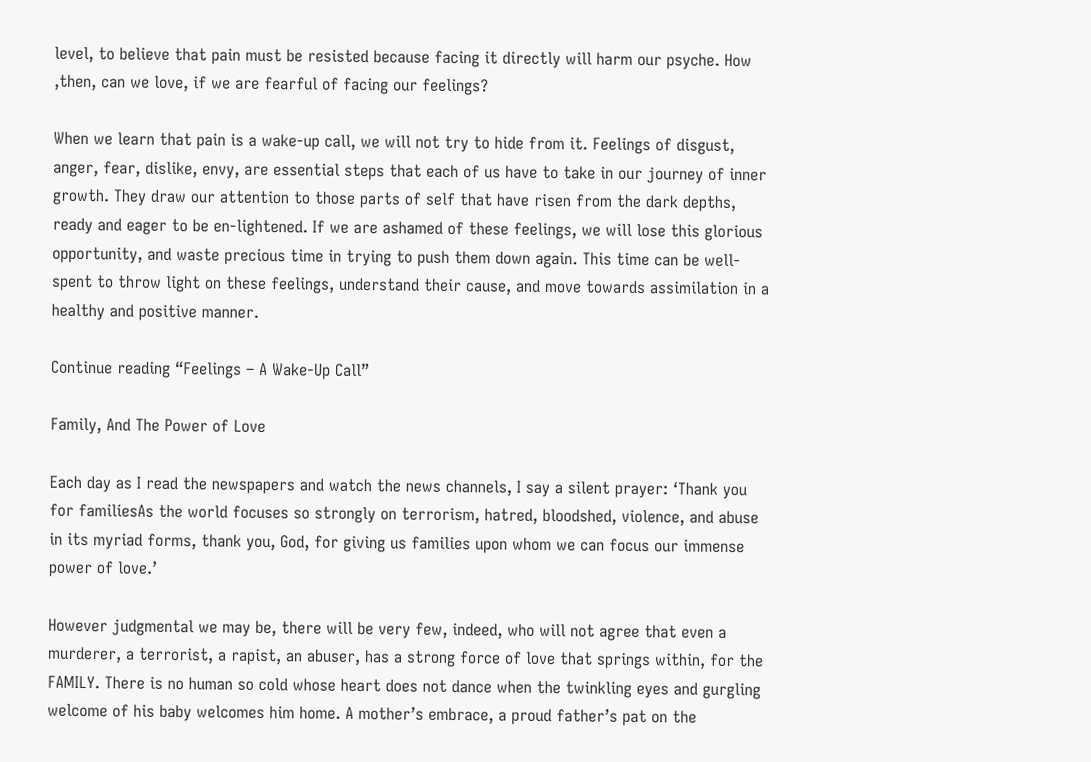level, to believe that pain must be resisted because facing it directly will harm our psyche. How ,then, can we love, if we are fearful of facing our feelings?

When we learn that pain is a wake-up call, we will not try to hide from it. Feelings of disgust, anger, fear, dislike, envy, are essential steps that each of us have to take in our journey of inner growth. They draw our attention to those parts of self that have risen from the dark depths, ready and eager to be en-lightened. If we are ashamed of these feelings, we will lose this glorious opportunity, and waste precious time in trying to push them down again. This time can be well-spent to throw light on these feelings, understand their cause, and move towards assimilation in a healthy and positive manner.

Continue reading “Feelings – A Wake-Up Call”

Family, And The Power of Love

Each day as I read the newspapers and watch the news channels, I say a silent prayer: ‘Thank you for familiesAs the world focuses so strongly on terrorism, hatred, bloodshed, violence, and abuse in its myriad forms, thank you, God, for giving us families upon whom we can focus our immense power of love.’

However judgmental we may be, there will be very few, indeed, who will not agree that even a murderer, a terrorist, a rapist, an abuser, has a strong force of love that springs within, for the FAMILY. There is no human so cold whose heart does not dance when the twinkling eyes and gurgling welcome of his baby welcomes him home. A mother’s embrace, a proud father’s pat on the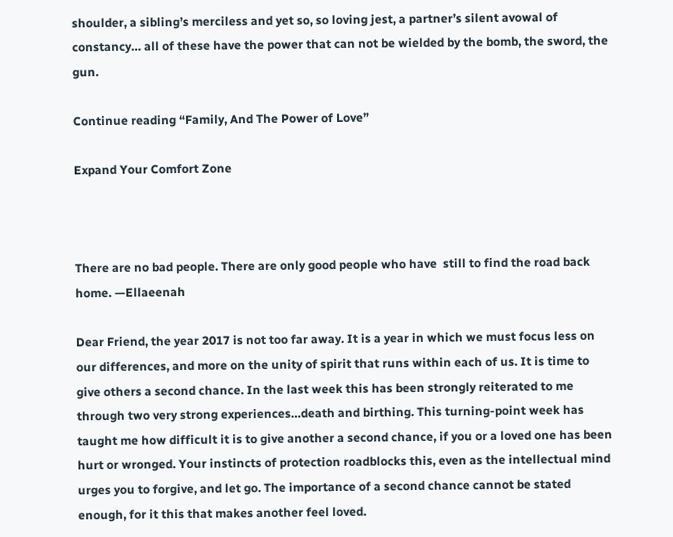shoulder, a sibling’s merciless and yet so, so loving jest, a partner’s silent avowal of constancy… all of these have the power that can not be wielded by the bomb, the sword, the gun.

Continue reading “Family, And The Power of Love”

Expand Your Comfort Zone



There are no bad people. There are only good people who have  still to find the road back home. —Ellaeenah

Dear Friend, the year 2017 is not too far away. It is a year in which we must focus less on our differences, and more on the unity of spirit that runs within each of us. It is time to give others a second chance. In the last week this has been strongly reiterated to me through two very strong experiences…death and birthing. This turning-point week has taught me how difficult it is to give another a second chance, if you or a loved one has been hurt or wronged. Your instincts of protection roadblocks this, even as the intellectual mind urges you to forgive, and let go. The importance of a second chance cannot be stated enough, for it this that makes another feel loved.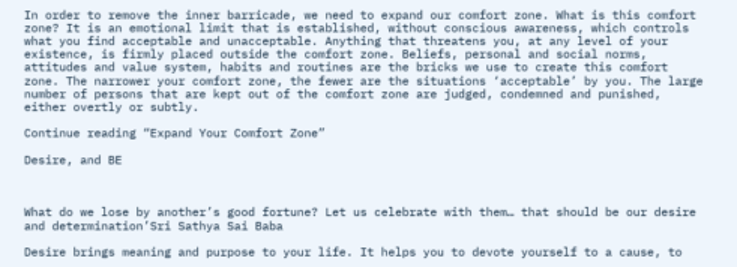In order to remove the inner barricade, we need to expand our comfort zone. What is this comfort zone? It is an emotional limit that is established, without conscious awareness, which controls what you find acceptable and unacceptable. Anything that threatens you, at any level of your existence, is firmly placed outside the comfort zone. Beliefs, personal and social norms, attitudes and value system, habits and routines are the bricks we use to create this comfort zone. The narrower your comfort zone, the fewer are the situations ‘acceptable’ by you. The large number of persons that are kept out of the comfort zone are judged, condemned and punished, either overtly or subtly.

Continue reading “Expand Your Comfort Zone”

Desire, and BE



What do we lose by another’s good fortune? Let us celebrate with them… that should be our desire and determination’Sri Sathya Sai Baba

Desire brings meaning and purpose to your life. It helps you to devote yourself to a cause, to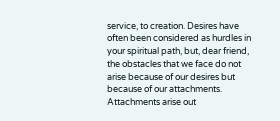service, to creation. Desires have often been considered as hurdles in your spiritual path, but, dear friend, the obstacles that we face do not arise because of our desires but because of our attachments. Attachments arise out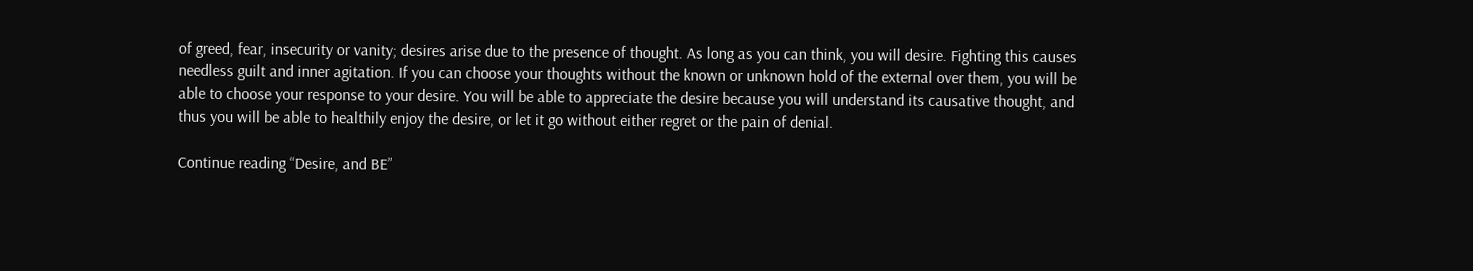of greed, fear, insecurity or vanity; desires arise due to the presence of thought. As long as you can think, you will desire. Fighting this causes needless guilt and inner agitation. If you can choose your thoughts without the known or unknown hold of the external over them, you will be able to choose your response to your desire. You will be able to appreciate the desire because you will understand its causative thought, and thus you will be able to healthily enjoy the desire, or let it go without either regret or the pain of denial.

Continue reading “Desire, and BE”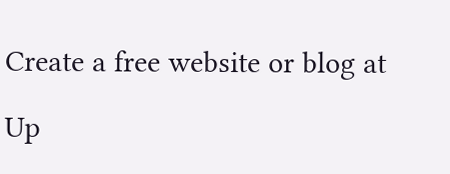Create a free website or blog at

Up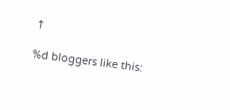↑

%d bloggers like this: